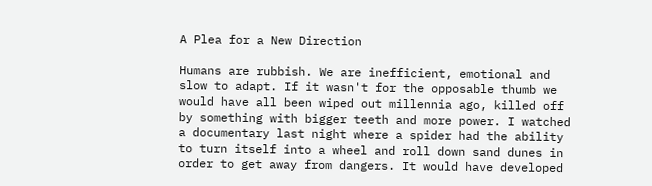A Plea for a New Direction

Humans are rubbish. We are inefficient, emotional and slow to adapt. If it wasn't for the opposable thumb we would have all been wiped out millennia ago, killed off by something with bigger teeth and more power. I watched a documentary last night where a spider had the ability to turn itself into a wheel and roll down sand dunes in order to get away from dangers. It would have developed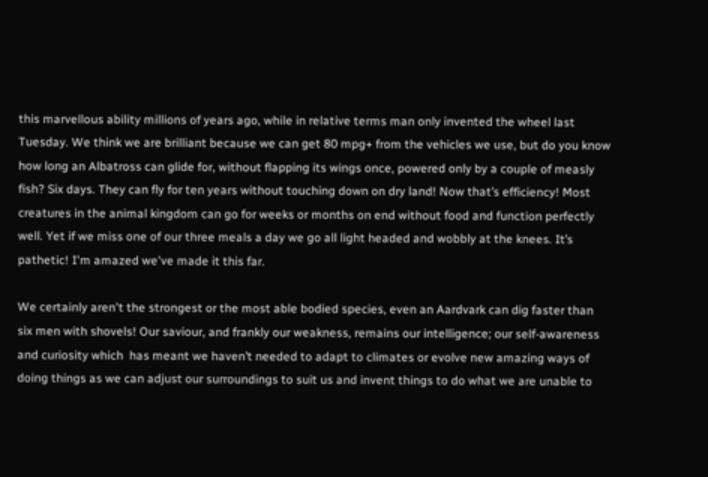this marvellous ability millions of years ago, while in relative terms man only invented the wheel last Tuesday. We think we are brilliant because we can get 80 mpg+ from the vehicles we use, but do you know how long an Albatross can glide for, without flapping its wings once, powered only by a couple of measly fish? Six days. They can fly for ten years without touching down on dry land! Now that’s efficiency! Most creatures in the animal kingdom can go for weeks or months on end without food and function perfectly well. Yet if we miss one of our three meals a day we go all light headed and wobbly at the knees. It’s pathetic! I'm amazed we've made it this far.

We certainly aren't the strongest or the most able bodied species, even an Aardvark can dig faster than six men with shovels! Our saviour, and frankly our weakness, remains our intelligence; our self-awareness and curiosity which  has meant we haven’t needed to adapt to climates or evolve new amazing ways of doing things as we can adjust our surroundings to suit us and invent things to do what we are unable to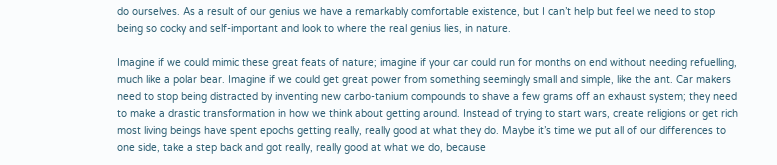do ourselves. As a result of our genius we have a remarkably comfortable existence, but I can’t help but feel we need to stop being so cocky and self-important and look to where the real genius lies, in nature.

Imagine if we could mimic these great feats of nature; imagine if your car could run for months on end without needing refuelling, much like a polar bear. Imagine if we could get great power from something seemingly small and simple, like the ant. Car makers need to stop being distracted by inventing new carbo-tanium compounds to shave a few grams off an exhaust system; they need to make a drastic transformation in how we think about getting around. Instead of trying to start wars, create religions or get rich most living beings have spent epochs getting really, really good at what they do. Maybe it’s time we put all of our differences to one side, take a step back and got really, really good at what we do, because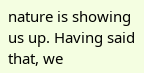nature is showing us up. Having said that, we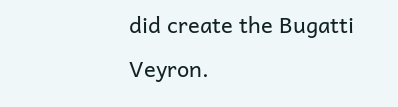did create the Bugatti Veyron.